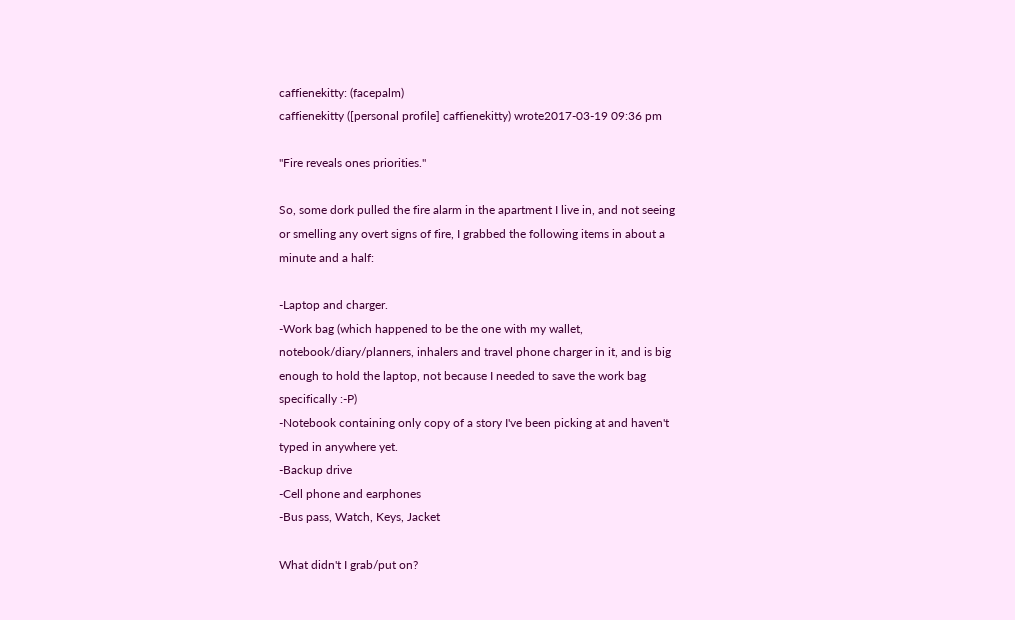caffienekitty: (facepalm)
caffienekitty ([personal profile] caffienekitty) wrote2017-03-19 09:36 pm

"Fire reveals ones priorities."

So, some dork pulled the fire alarm in the apartment I live in, and not seeing or smelling any overt signs of fire, I grabbed the following items in about a minute and a half:

-Laptop and charger.
-Work bag (which happened to be the one with my wallet, notebook/diary/planners, inhalers and travel phone charger in it, and is big enough to hold the laptop, not because I needed to save the work bag specifically :-P)
-Notebook containing only copy of a story I've been picking at and haven't typed in anywhere yet.
-Backup drive
-Cell phone and earphones
-Bus pass, Watch, Keys, Jacket

What didn't I grab/put on?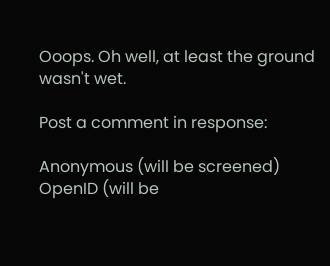Ooops. Oh well, at least the ground wasn't wet.

Post a comment in response:

Anonymous (will be screened)
OpenID (will be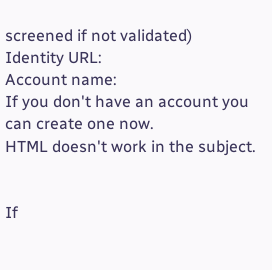screened if not validated)
Identity URL:
Account name:
If you don't have an account you can create one now.
HTML doesn't work in the subject.


If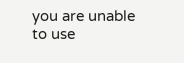you are unable to use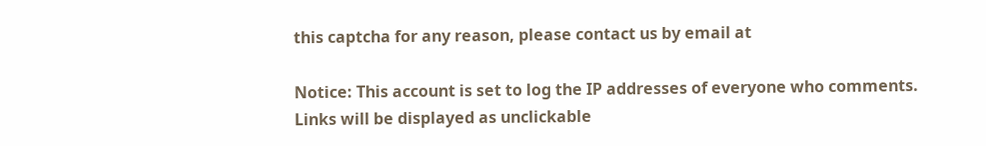this captcha for any reason, please contact us by email at

Notice: This account is set to log the IP addresses of everyone who comments.
Links will be displayed as unclickable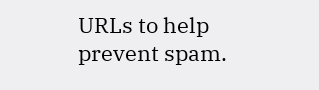URLs to help prevent spam.